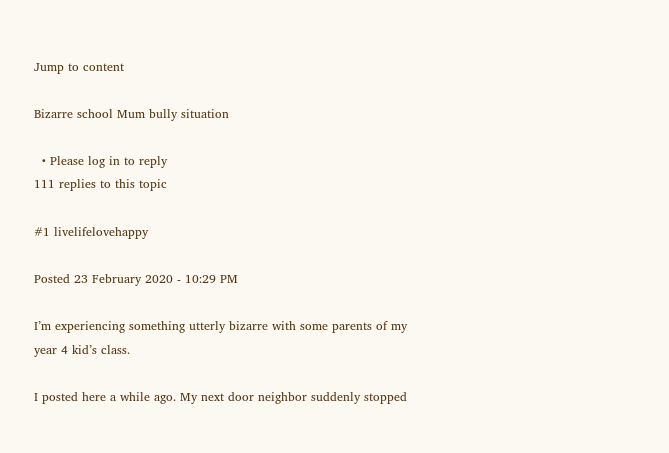Jump to content

Bizarre school Mum bully situation

  • Please log in to reply
111 replies to this topic

#1 livelifelovehappy

Posted 23 February 2020 - 10:29 PM

I’m experiencing something utterly bizarre with some parents of my year 4 kid’s class.

I posted here a while ago. My next door neighbor suddenly stopped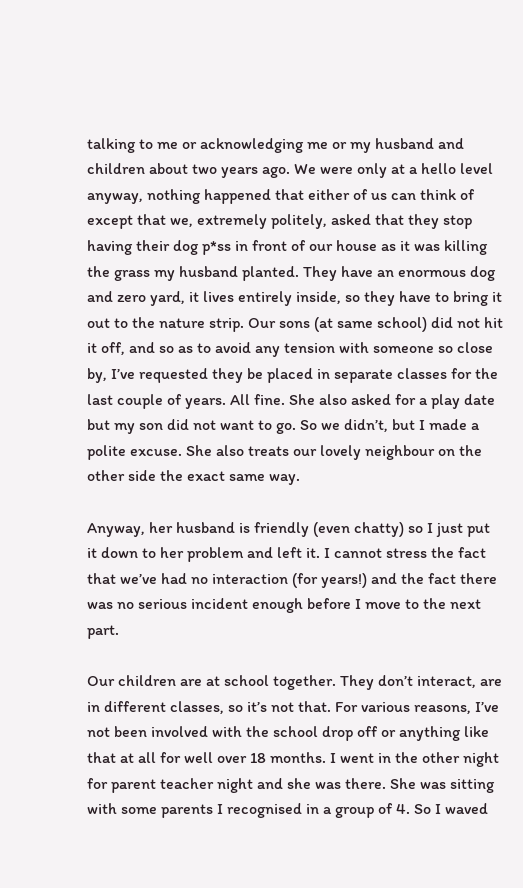talking to me or acknowledging me or my husband and children about two years ago. We were only at a hello level anyway, nothing happened that either of us can think of except that we, extremely politely, asked that they stop having their dog p*ss in front of our house as it was killing the grass my husband planted. They have an enormous dog and zero yard, it lives entirely inside, so they have to bring it out to the nature strip. Our sons (at same school) did not hit it off, and so as to avoid any tension with someone so close by, I’ve requested they be placed in separate classes for the last couple of years. All fine. She also asked for a play date but my son did not want to go. So we didn’t, but I made a polite excuse. She also treats our lovely neighbour on the other side the exact same way.

Anyway, her husband is friendly (even chatty) so I just put it down to her problem and left it. I cannot stress the fact that we’ve had no interaction (for years!) and the fact there was no serious incident enough before I move to the next part.

Our children are at school together. They don’t interact, are in different classes, so it’s not that. For various reasons, I’ve not been involved with the school drop off or anything like that at all for well over 18 months. I went in the other night for parent teacher night and she was there. She was sitting with some parents I recognised in a group of 4. So I waved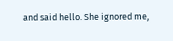and said hello. She ignored me,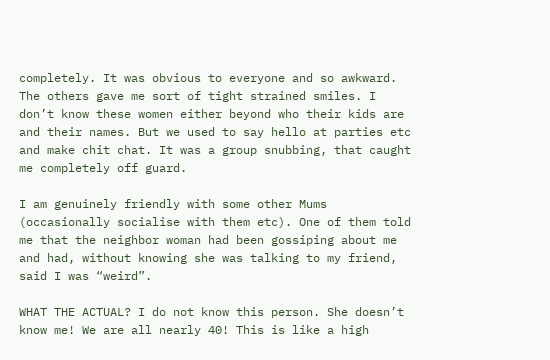completely. It was obvious to everyone and so awkward. The others gave me sort of tight strained smiles. I don’t know these women either beyond who their kids are and their names. But we used to say hello at parties etc and make chit chat. It was a group snubbing, that caught me completely off guard.

I am genuinely friendly with some other Mums (occasionally socialise with them etc). One of them told me that the neighbor woman had been gossiping about me and had, without knowing she was talking to my friend, said I was “weird”.

WHAT THE ACTUAL? I do not know this person. She doesn’t know me! We are all nearly 40! This is like a high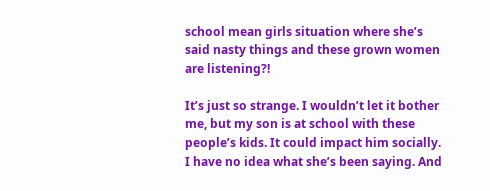school mean girls situation where she’s said nasty things and these grown women are listening?!

It’s just so strange. I wouldn’t let it bother me, but my son is at school with these people’s kids. It could impact him socially. I have no idea what she’s been saying. And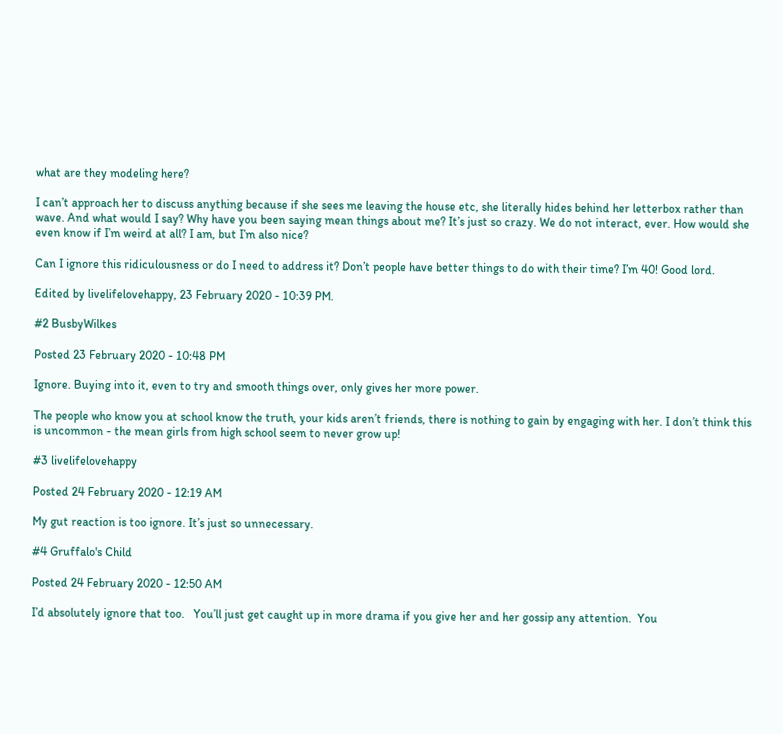what are they modeling here?

I can’t approach her to discuss anything because if she sees me leaving the house etc, she literally hides behind her letterbox rather than wave. And what would I say? Why have you been saying mean things about me? It’s just so crazy. We do not interact, ever. How would she even know if I’m weird at all? I am, but I’m also nice?

Can I ignore this ridiculousness or do I need to address it? Don’t people have better things to do with their time? I’m 40! Good lord.

Edited by livelifelovehappy, 23 February 2020 - 10:39 PM.

#2 BusbyWilkes

Posted 23 February 2020 - 10:48 PM

Ignore. Buying into it, even to try and smooth things over, only gives her more power.

The people who know you at school know the truth, your kids aren’t friends, there is nothing to gain by engaging with her. I don’t think this is uncommon - the mean girls from high school seem to never grow up!

#3 livelifelovehappy

Posted 24 February 2020 - 12:19 AM

My gut reaction is too ignore. It’s just so unnecessary.

#4 Gruffalo's Child

Posted 24 February 2020 - 12:50 AM

I’d absolutely ignore that too.   You’ll just get caught up in more drama if you give her and her gossip any attention.  You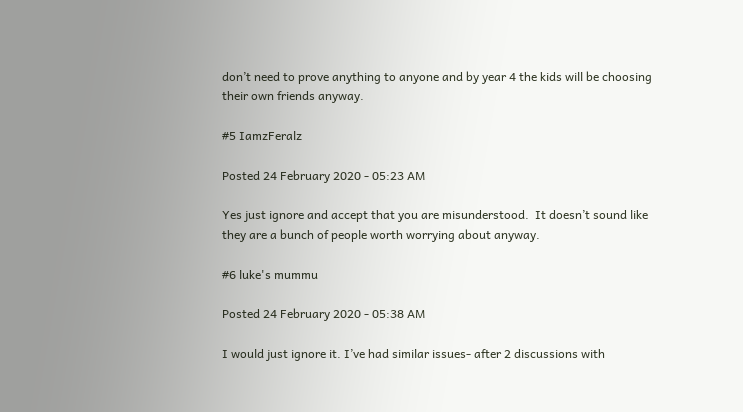don’t need to prove anything to anyone and by year 4 the kids will be choosing their own friends anyway.

#5 IamzFeralz

Posted 24 February 2020 - 05:23 AM

Yes just ignore and accept that you are misunderstood.  It doesn’t sound like they are a bunch of people worth worrying about anyway.

#6 luke's mummu

Posted 24 February 2020 - 05:38 AM

I would just ignore it. I’ve had similar issues- after 2 discussions with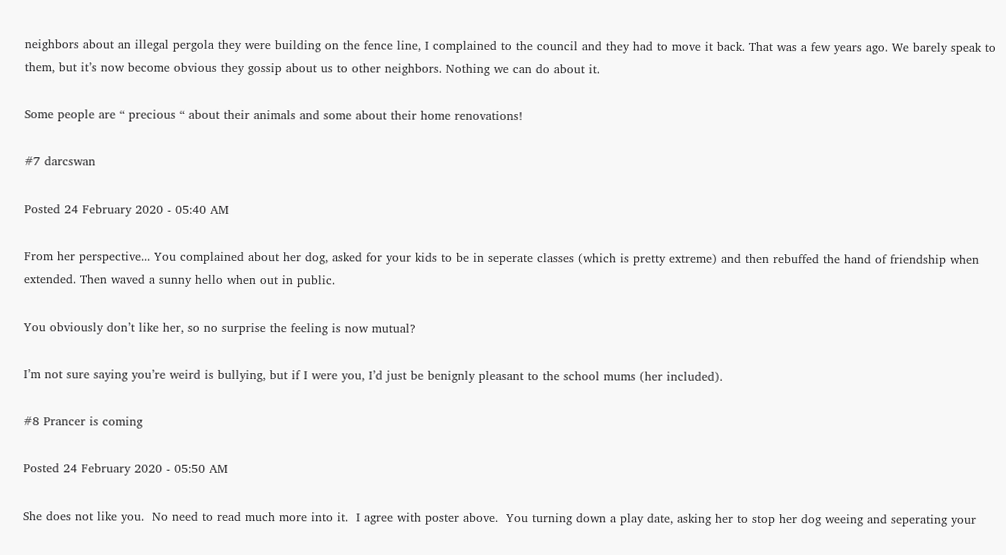neighbors about an illegal pergola they were building on the fence line, I complained to the council and they had to move it back. That was a few years ago. We barely speak to them, but it’s now become obvious they gossip about us to other neighbors. Nothing we can do about it.

Some people are “ precious “ about their animals and some about their home renovations!

#7 darcswan

Posted 24 February 2020 - 05:40 AM

From her perspective... You complained about her dog, asked for your kids to be in seperate classes (which is pretty extreme) and then rebuffed the hand of friendship when extended. Then waved a sunny hello when out in public.

You obviously don’t like her, so no surprise the feeling is now mutual?

I’m not sure saying you’re weird is bullying, but if I were you, I’d just be benignly pleasant to the school mums (her included).

#8 Prancer is coming

Posted 24 February 2020 - 05:50 AM

She does not like you.  No need to read much more into it.  I agree with poster above.  You turning down a play date, asking her to stop her dog weeing and seperating your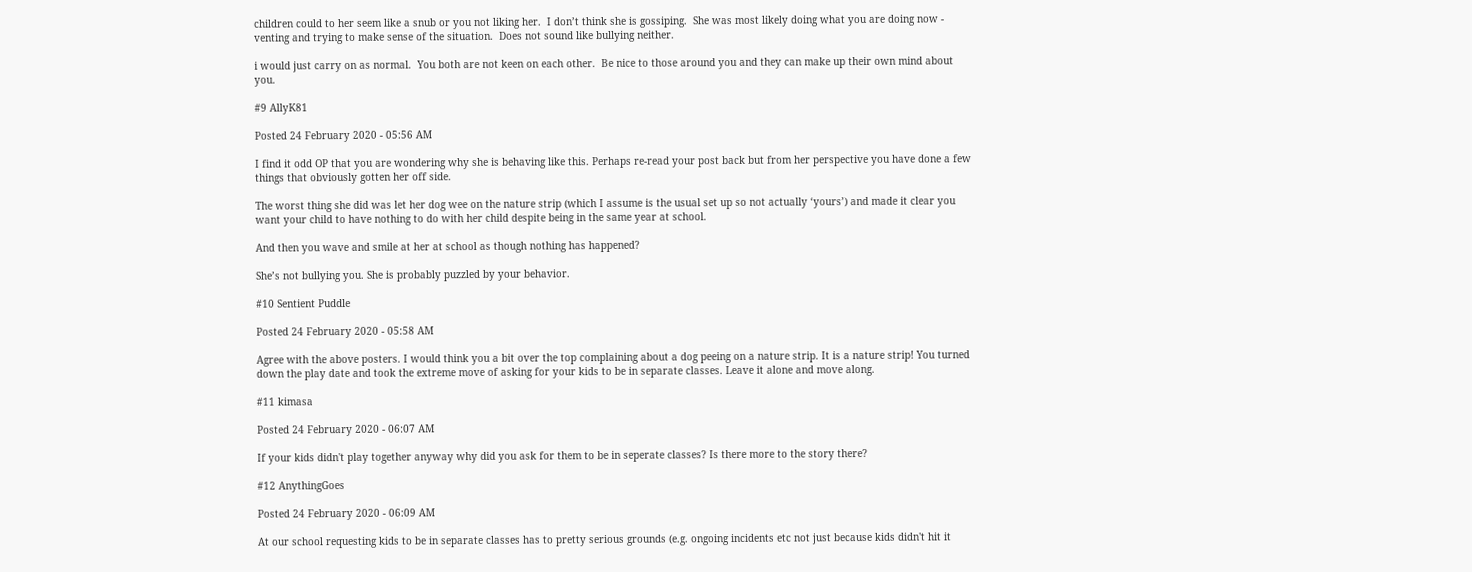children could to her seem like a snub or you not liking her.  I don’t think she is gossiping.  She was most likely doing what you are doing now - venting and trying to make sense of the situation.  Does not sound like bullying neither.

i would just carry on as normal.  You both are not keen on each other.  Be nice to those around you and they can make up their own mind about you.

#9 AllyK81

Posted 24 February 2020 - 05:56 AM

I find it odd OP that you are wondering why she is behaving like this. Perhaps re-read your post back but from her perspective you have done a few things that obviously gotten her off side.

The worst thing she did was let her dog wee on the nature strip (which I assume is the usual set up so not actually ‘yours’) and made it clear you want your child to have nothing to do with her child despite being in the same year at school.

And then you wave and smile at her at school as though nothing has happened?

She’s not bullying you. She is probably puzzled by your behavior.

#10 Sentient Puddle

Posted 24 February 2020 - 05:58 AM

Agree with the above posters. I would think you a bit over the top complaining about a dog peeing on a nature strip. It is a nature strip! You turned down the play date and took the extreme move of asking for your kids to be in separate classes. Leave it alone and move along.

#11 kimasa

Posted 24 February 2020 - 06:07 AM

If your kids didn't play together anyway why did you ask for them to be in seperate classes? Is there more to the story there?

#12 AnythingGoes

Posted 24 February 2020 - 06:09 AM

At our school requesting kids to be in separate classes has to pretty serious grounds (e.g. ongoing incidents etc not just because kids didn't hit it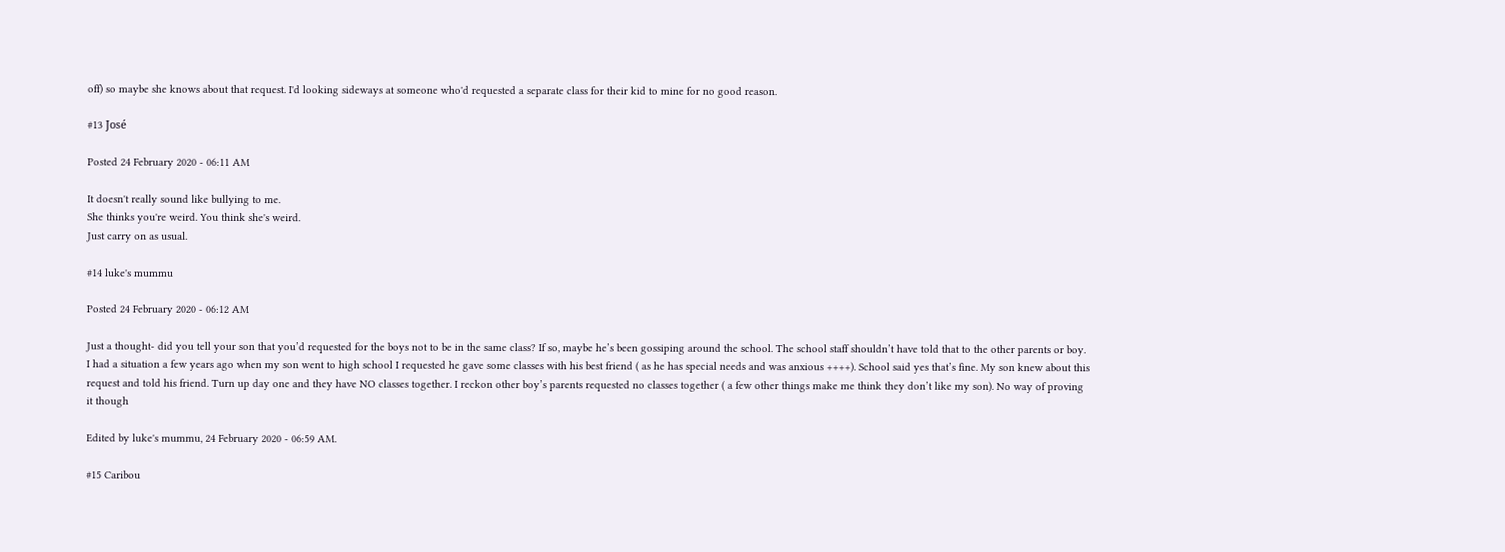off) so maybe she knows about that request. I'd looking sideways at someone who'd requested a separate class for their kid to mine for no good reason.

#13 José

Posted 24 February 2020 - 06:11 AM

It doesn't really sound like bullying to me.
She thinks you're weird. You think she's weird.
Just carry on as usual.

#14 luke's mummu

Posted 24 February 2020 - 06:12 AM

Just a thought- did you tell your son that you’d requested for the boys not to be in the same class? If so, maybe he’s been gossiping around the school. The school staff shouldn’t have told that to the other parents or boy. I had a situation a few years ago when my son went to high school I requested he gave some classes with his best friend ( as he has special needs and was anxious ++++). School said yes that’s fine. My son knew about this request and told his friend. Turn up day one and they have NO classes together. I reckon other boy’s parents requested no classes together ( a few other things make me think they don’t like my son). No way of proving it though

Edited by luke's mummu, 24 February 2020 - 06:59 AM.

#15 Caribou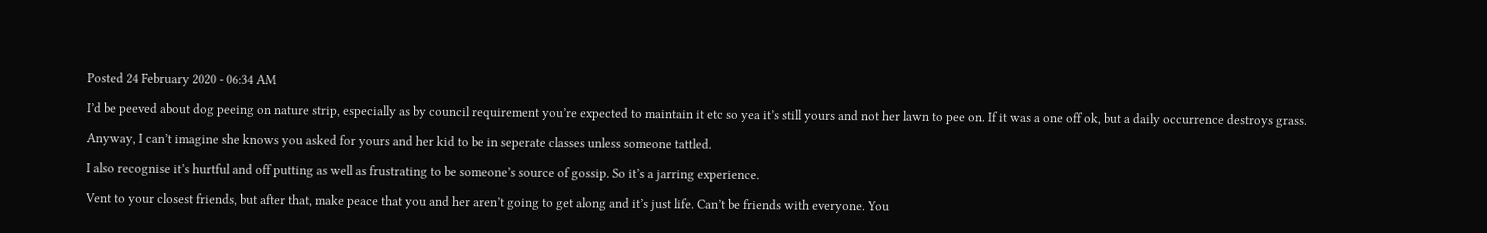Posted 24 February 2020 - 06:34 AM

I’d be peeved about dog peeing on nature strip, especially as by council requirement you’re expected to maintain it etc so yea it’s still yours and not her lawn to pee on. If it was a one off ok, but a daily occurrence destroys grass.

Anyway, I can’t imagine she knows you asked for yours and her kid to be in seperate classes unless someone tattled.

I also recognise it’s hurtful and off putting as well as frustrating to be someone’s source of gossip. So it’s a jarring experience.

Vent to your closest friends, but after that, make peace that you and her aren’t going to get along and it’s just life. Can’t be friends with everyone. You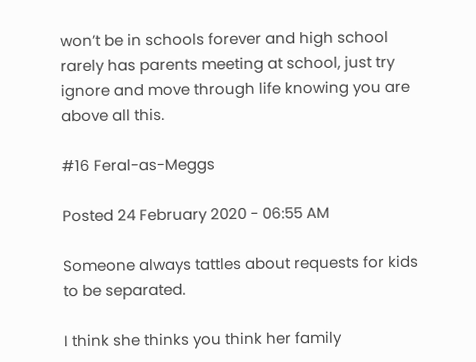won’t be in schools forever and high school rarely has parents meeting at school, just try ignore and move through life knowing you are above all this.

#16 Feral-as-Meggs

Posted 24 February 2020 - 06:55 AM

Someone always tattles about requests for kids to be separated.

I think she thinks you think her family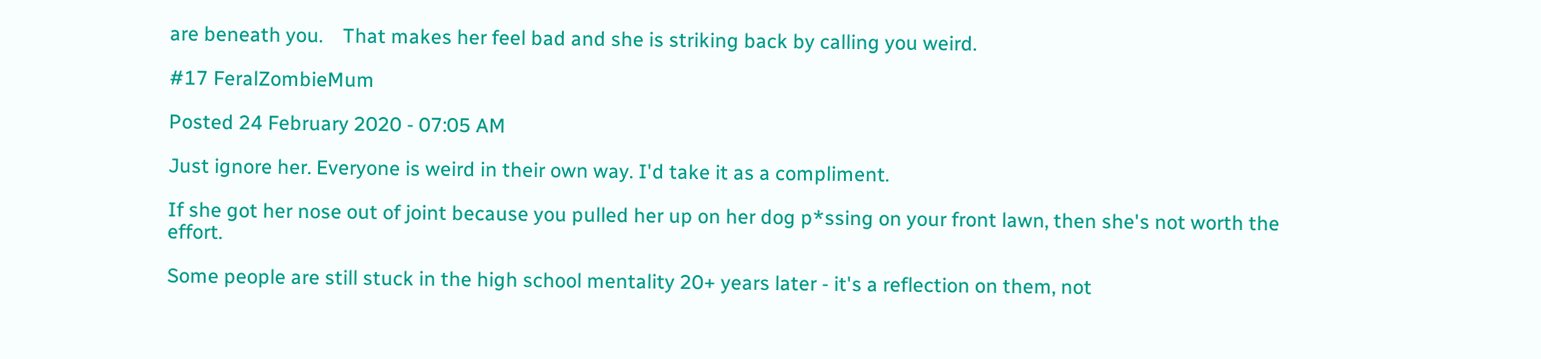are beneath you.    That makes her feel bad and she is striking back by calling you weird.

#17 FeralZombieMum

Posted 24 February 2020 - 07:05 AM

Just ignore her. Everyone is weird in their own way. I'd take it as a compliment.

If she got her nose out of joint because you pulled her up on her dog p*ssing on your front lawn, then she's not worth the effort.

Some people are still stuck in the high school mentality 20+ years later - it's a reflection on them, not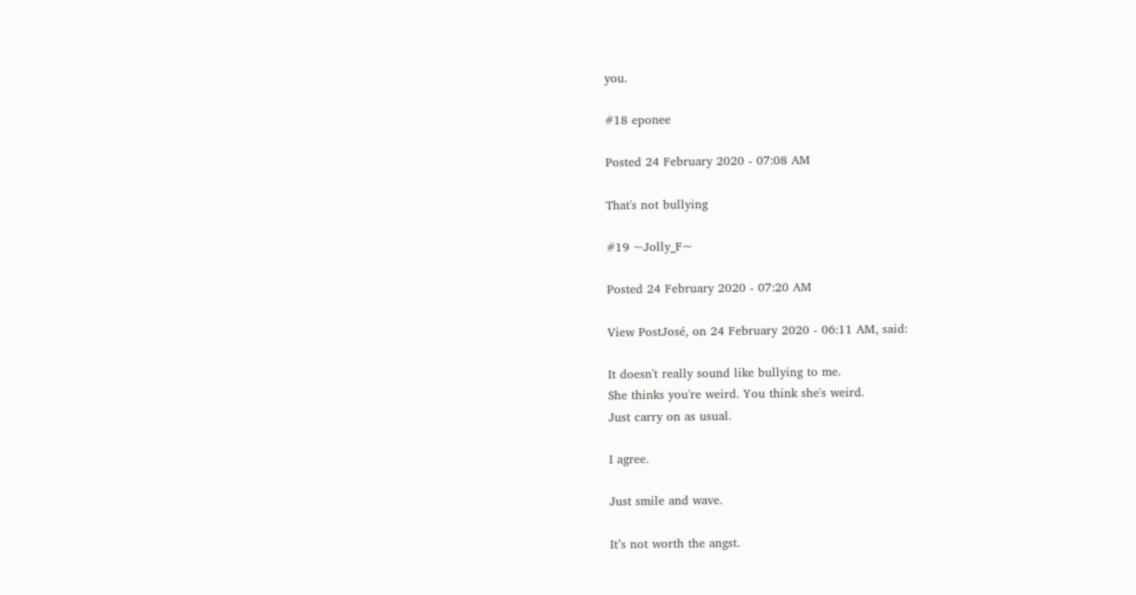you.

#18 eponee

Posted 24 February 2020 - 07:08 AM

That's not bullying

#19 ~Jolly_F~

Posted 24 February 2020 - 07:20 AM

View PostJosé, on 24 February 2020 - 06:11 AM, said:

It doesn't really sound like bullying to me.
She thinks you're weird. You think she's weird.
Just carry on as usual.

I agree.

Just smile and wave.

It’s not worth the angst.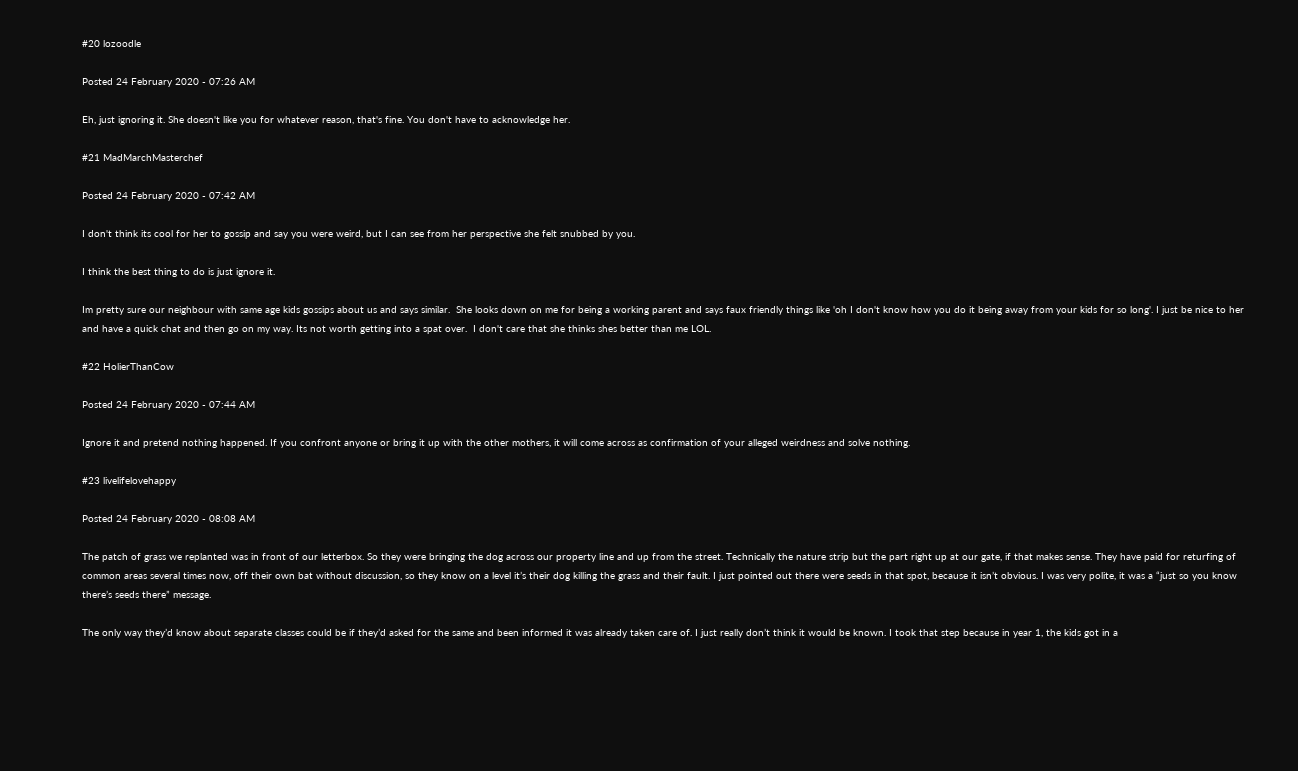#20 lozoodle

Posted 24 February 2020 - 07:26 AM

Eh, just ignoring it. She doesn't like you for whatever reason, that's fine. You don't have to acknowledge her.

#21 MadMarchMasterchef

Posted 24 February 2020 - 07:42 AM

I don't think its cool for her to gossip and say you were weird, but I can see from her perspective she felt snubbed by you.

I think the best thing to do is just ignore it.

Im pretty sure our neighbour with same age kids gossips about us and says similar.  She looks down on me for being a working parent and says faux friendly things like 'oh I don't know how you do it being away from your kids for so long'. I just be nice to her and have a quick chat and then go on my way. Its not worth getting into a spat over.  I don't care that she thinks shes better than me LOL.

#22 HolierThanCow

Posted 24 February 2020 - 07:44 AM

Ignore it and pretend nothing happened. If you confront anyone or bring it up with the other mothers, it will come across as confirmation of your alleged weirdness and solve nothing.

#23 livelifelovehappy

Posted 24 February 2020 - 08:08 AM

The patch of grass we replanted was in front of our letterbox. So they were bringing the dog across our property line and up from the street. Technically the nature strip but the part right up at our gate, if that makes sense. They have paid for returfing of common areas several times now, off their own bat without discussion, so they know on a level it’s their dog killing the grass and their fault. I just pointed out there were seeds in that spot, because it isn’t obvious. I was very polite, it was a “just so you know there’s seeds there” message.

The only way they’d know about separate classes could be if they’d asked for the same and been informed it was already taken care of. I just really don’t think it would be known. I took that step because in year 1, the kids got in a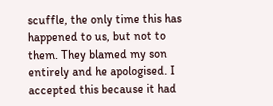scuffle, the only time this has happened to us, but not to them. They blamed my son entirely and he apologised. I accepted this because it had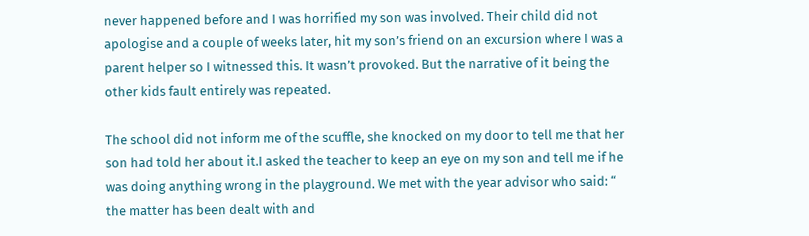never happened before and I was horrified my son was involved. Their child did not apologise and a couple of weeks later, hit my son’s friend on an excursion where I was a parent helper so I witnessed this. It wasn’t provoked. But the narrative of it being the other kids fault entirely was repeated.

The school did not inform me of the scuffle, she knocked on my door to tell me that her son had told her about it.I asked the teacher to keep an eye on my son and tell me if he was doing anything wrong in the playground. We met with the year advisor who said: “ the matter has been dealt with and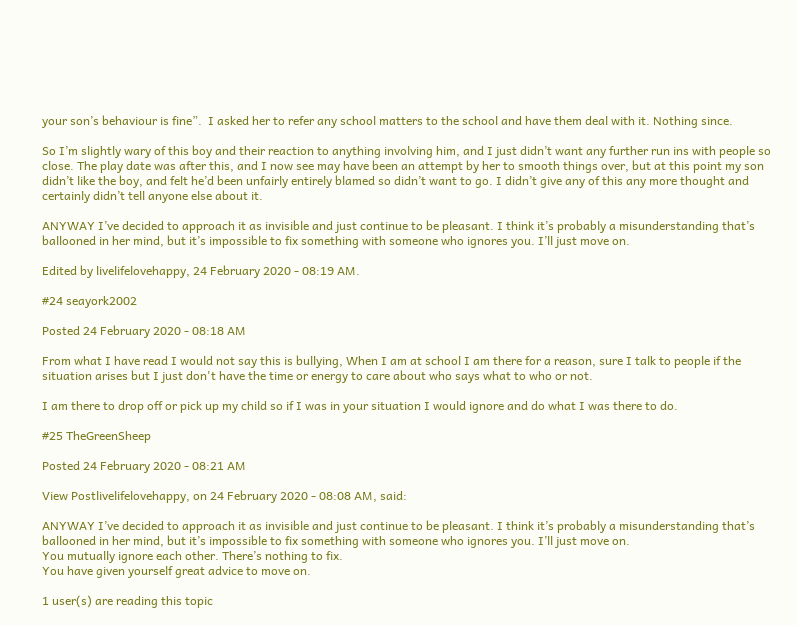your son’s behaviour is fine”.  I asked her to refer any school matters to the school and have them deal with it. Nothing since.

So I’m slightly wary of this boy and their reaction to anything involving him, and I just didn’t want any further run ins with people so close. The play date was after this, and I now see may have been an attempt by her to smooth things over, but at this point my son didn’t like the boy, and felt he’d been unfairly entirely blamed so didn’t want to go. I didn’t give any of this any more thought and certainly didn’t tell anyone else about it.

ANYWAY I’ve decided to approach it as invisible and just continue to be pleasant. I think it’s probably a misunderstanding that’s ballooned in her mind, but it’s impossible to fix something with someone who ignores you. I’ll just move on.

Edited by livelifelovehappy, 24 February 2020 - 08:19 AM.

#24 seayork2002

Posted 24 February 2020 - 08:18 AM

From what I have read I would not say this is bullying, When I am at school I am there for a reason, sure I talk to people if the situation arises but I just don't have the time or energy to care about who says what to who or not.

I am there to drop off or pick up my child so if I was in your situation I would ignore and do what I was there to do.

#25 TheGreenSheep

Posted 24 February 2020 - 08:21 AM

View Postlivelifelovehappy, on 24 February 2020 - 08:08 AM, said:

ANYWAY I’ve decided to approach it as invisible and just continue to be pleasant. I think it’s probably a misunderstanding that’s ballooned in her mind, but it’s impossible to fix something with someone who ignores you. I’ll just move on.
You mutually ignore each other. There’s nothing to fix.
You have given yourself great advice to move on.

1 user(s) are reading this topic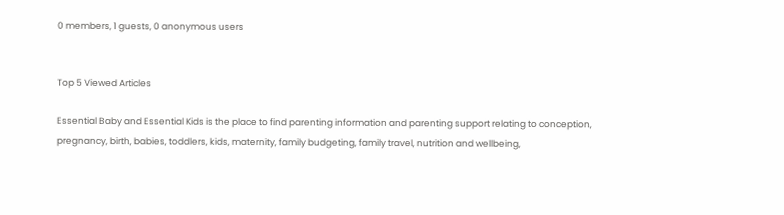0 members, 1 guests, 0 anonymous users


Top 5 Viewed Articles

Essential Baby and Essential Kids is the place to find parenting information and parenting support relating to conception, pregnancy, birth, babies, toddlers, kids, maternity, family budgeting, family travel, nutrition and wellbeing,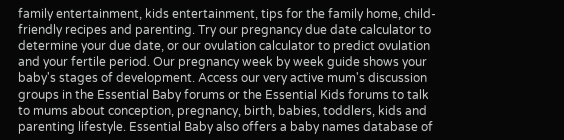family entertainment, kids entertainment, tips for the family home, child-friendly recipes and parenting. Try our pregnancy due date calculator to determine your due date, or our ovulation calculator to predict ovulation and your fertile period. Our pregnancy week by week guide shows your baby's stages of development. Access our very active mum's discussion groups in the Essential Baby forums or the Essential Kids forums to talk to mums about conception, pregnancy, birth, babies, toddlers, kids and parenting lifestyle. Essential Baby also offers a baby names database of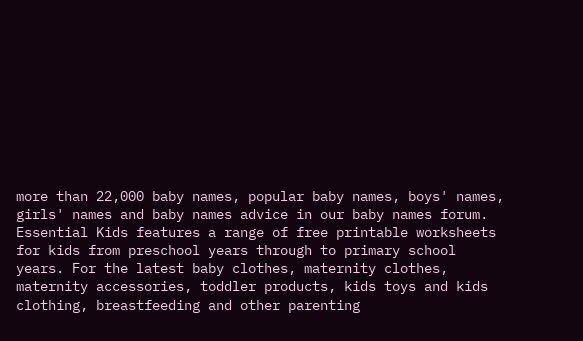more than 22,000 baby names, popular baby names, boys' names, girls' names and baby names advice in our baby names forum. Essential Kids features a range of free printable worksheets for kids from preschool years through to primary school years. For the latest baby clothes, maternity clothes, maternity accessories, toddler products, kids toys and kids clothing, breastfeeding and other parenting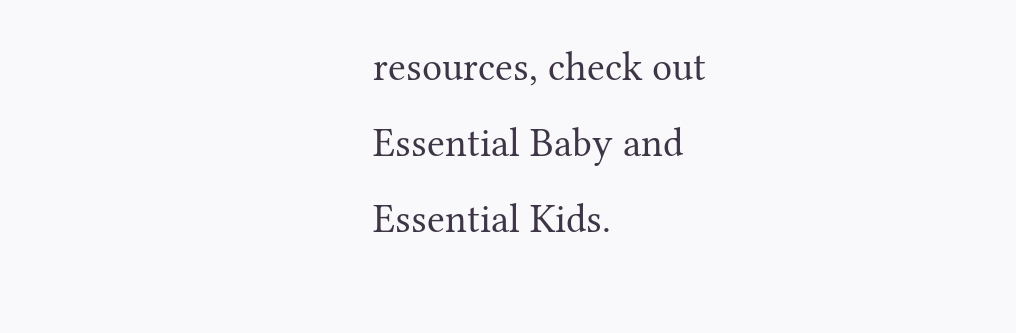resources, check out Essential Baby and Essential Kids.